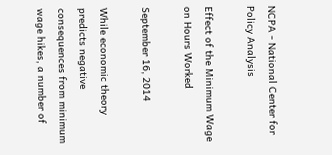NCPA - National Center for Policy Analysis

Effect of the Minimum Wage on Hours Worked

September 16, 2014

While economic theory predicts negative consequences from minimum wage hikes, a number of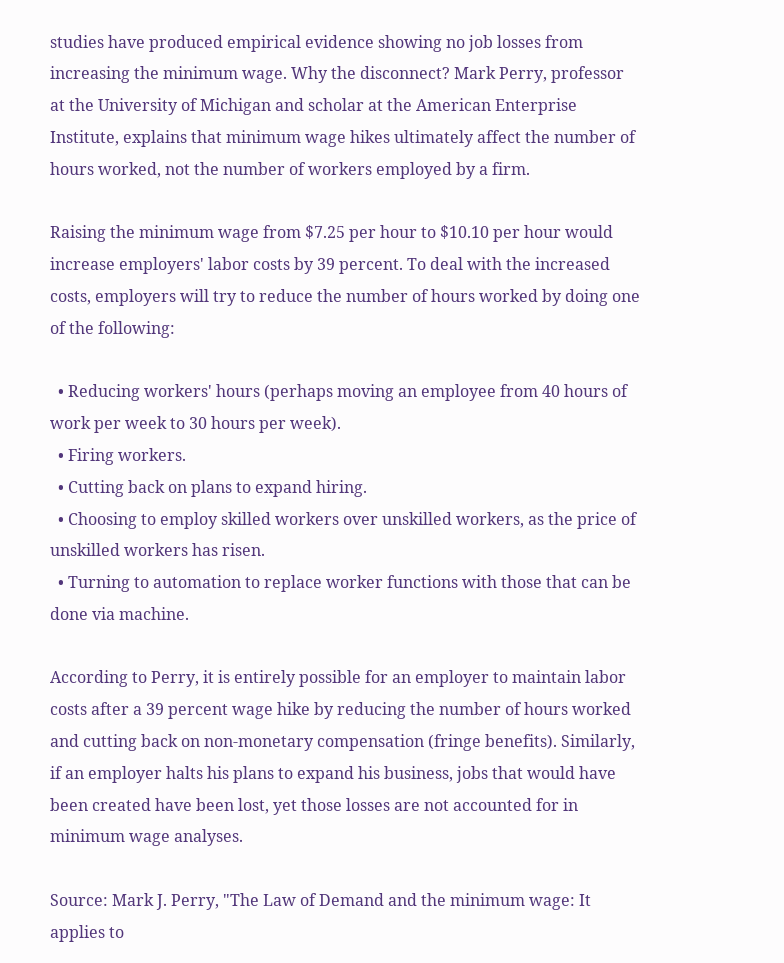studies have produced empirical evidence showing no job losses from increasing the minimum wage. Why the disconnect? Mark Perry, professor at the University of Michigan and scholar at the American Enterprise Institute, explains that minimum wage hikes ultimately affect the number of hours worked, not the number of workers employed by a firm.

Raising the minimum wage from $7.25 per hour to $10.10 per hour would increase employers' labor costs by 39 percent. To deal with the increased costs, employers will try to reduce the number of hours worked by doing one of the following:

  • Reducing workers' hours (perhaps moving an employee from 40 hours of work per week to 30 hours per week).
  • Firing workers.
  • Cutting back on plans to expand hiring.
  • Choosing to employ skilled workers over unskilled workers, as the price of unskilled workers has risen.
  • Turning to automation to replace worker functions with those that can be done via machine.

According to Perry, it is entirely possible for an employer to maintain labor costs after a 39 percent wage hike by reducing the number of hours worked and cutting back on non-monetary compensation (fringe benefits). Similarly, if an employer halts his plans to expand his business, jobs that would have been created have been lost, yet those losses are not accounted for in minimum wage analyses.

Source: Mark J. Perry, "The Law of Demand and the minimum wage: It applies to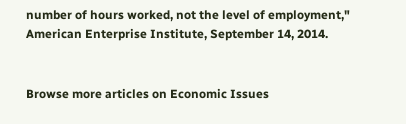number of hours worked, not the level of employment," American Enterprise Institute, September 14, 2014.


Browse more articles on Economic Issues